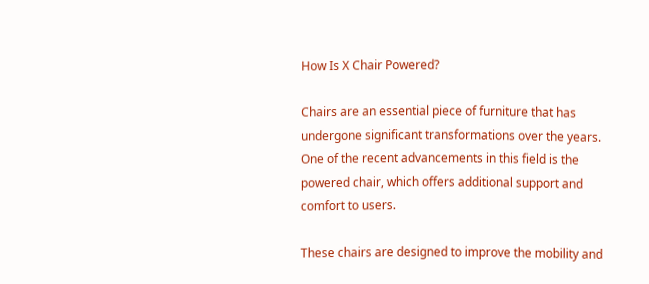How Is X Chair Powered?

Chairs are an essential piece of furniture that has undergone significant transformations over the years. One of the recent advancements in this field is the powered chair, which offers additional support and comfort to users.

These chairs are designed to improve the mobility and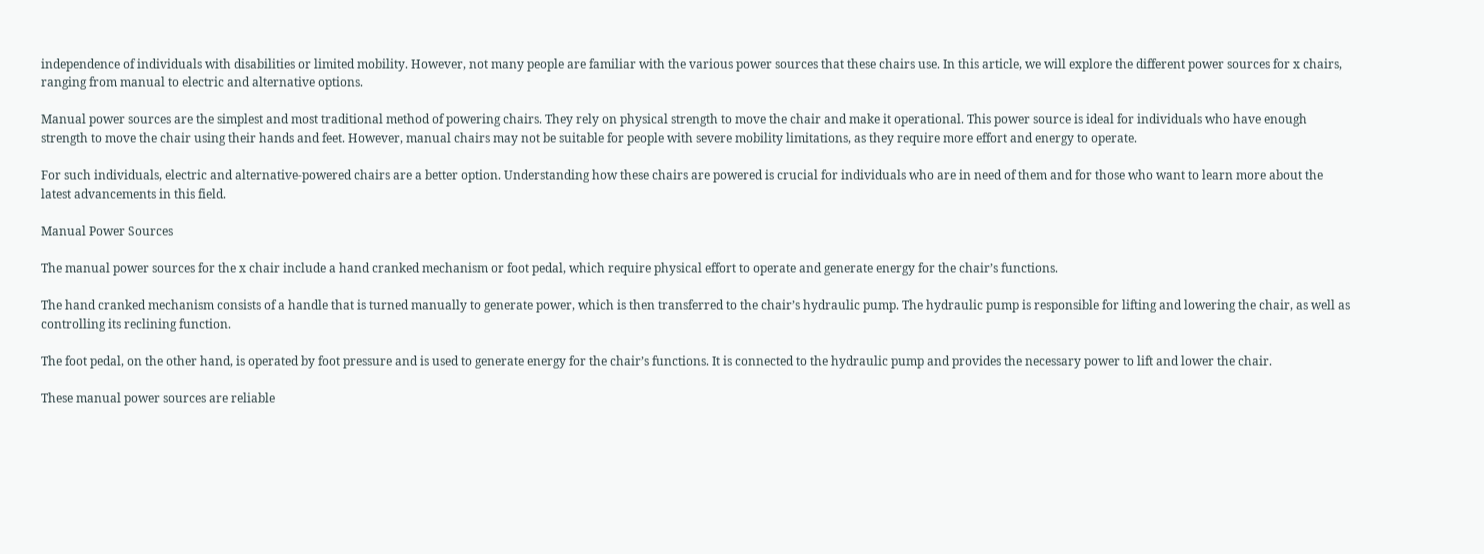independence of individuals with disabilities or limited mobility. However, not many people are familiar with the various power sources that these chairs use. In this article, we will explore the different power sources for x chairs, ranging from manual to electric and alternative options.

Manual power sources are the simplest and most traditional method of powering chairs. They rely on physical strength to move the chair and make it operational. This power source is ideal for individuals who have enough strength to move the chair using their hands and feet. However, manual chairs may not be suitable for people with severe mobility limitations, as they require more effort and energy to operate.

For such individuals, electric and alternative-powered chairs are a better option. Understanding how these chairs are powered is crucial for individuals who are in need of them and for those who want to learn more about the latest advancements in this field.

Manual Power Sources

The manual power sources for the x chair include a hand cranked mechanism or foot pedal, which require physical effort to operate and generate energy for the chair’s functions.

The hand cranked mechanism consists of a handle that is turned manually to generate power, which is then transferred to the chair’s hydraulic pump. The hydraulic pump is responsible for lifting and lowering the chair, as well as controlling its reclining function.

The foot pedal, on the other hand, is operated by foot pressure and is used to generate energy for the chair’s functions. It is connected to the hydraulic pump and provides the necessary power to lift and lower the chair.

These manual power sources are reliable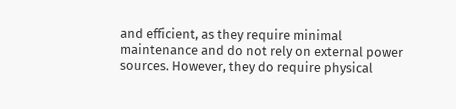and efficient, as they require minimal maintenance and do not rely on external power sources. However, they do require physical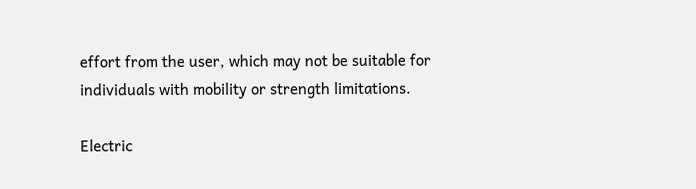effort from the user, which may not be suitable for individuals with mobility or strength limitations.

Electric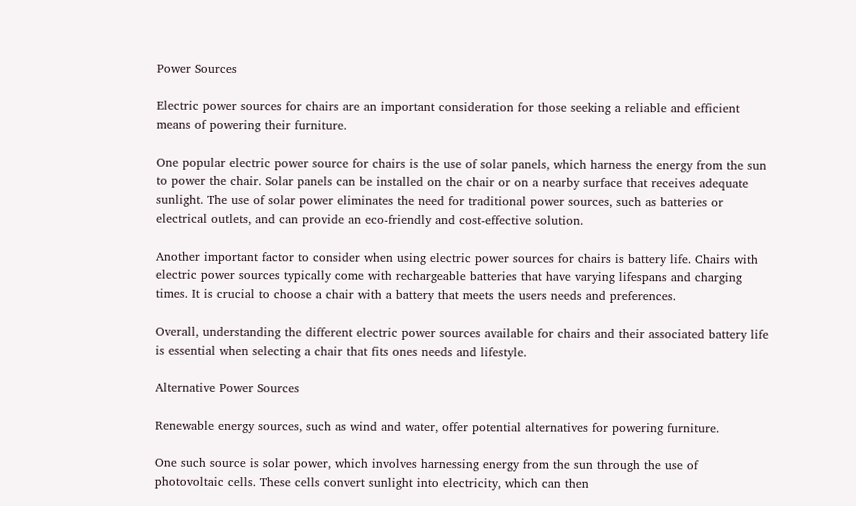Power Sources

Electric power sources for chairs are an important consideration for those seeking a reliable and efficient means of powering their furniture.

One popular electric power source for chairs is the use of solar panels, which harness the energy from the sun to power the chair. Solar panels can be installed on the chair or on a nearby surface that receives adequate sunlight. The use of solar power eliminates the need for traditional power sources, such as batteries or electrical outlets, and can provide an eco-friendly and cost-effective solution.

Another important factor to consider when using electric power sources for chairs is battery life. Chairs with electric power sources typically come with rechargeable batteries that have varying lifespans and charging times. It is crucial to choose a chair with a battery that meets the users needs and preferences.

Overall, understanding the different electric power sources available for chairs and their associated battery life is essential when selecting a chair that fits ones needs and lifestyle.

Alternative Power Sources

Renewable energy sources, such as wind and water, offer potential alternatives for powering furniture.

One such source is solar power, which involves harnessing energy from the sun through the use of photovoltaic cells. These cells convert sunlight into electricity, which can then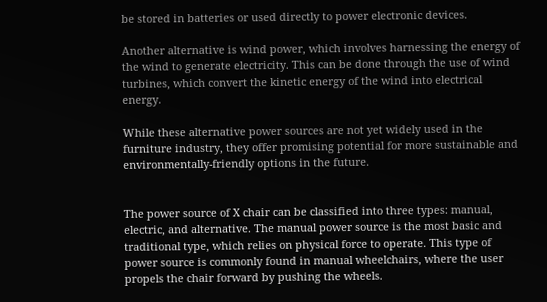be stored in batteries or used directly to power electronic devices.

Another alternative is wind power, which involves harnessing the energy of the wind to generate electricity. This can be done through the use of wind turbines, which convert the kinetic energy of the wind into electrical energy.

While these alternative power sources are not yet widely used in the furniture industry, they offer promising potential for more sustainable and environmentally-friendly options in the future.


The power source of X chair can be classified into three types: manual, electric, and alternative. The manual power source is the most basic and traditional type, which relies on physical force to operate. This type of power source is commonly found in manual wheelchairs, where the user propels the chair forward by pushing the wheels.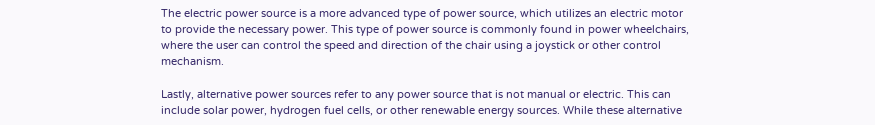The electric power source is a more advanced type of power source, which utilizes an electric motor to provide the necessary power. This type of power source is commonly found in power wheelchairs, where the user can control the speed and direction of the chair using a joystick or other control mechanism.

Lastly, alternative power sources refer to any power source that is not manual or electric. This can include solar power, hydrogen fuel cells, or other renewable energy sources. While these alternative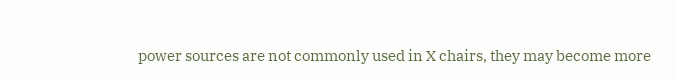power sources are not commonly used in X chairs, they may become more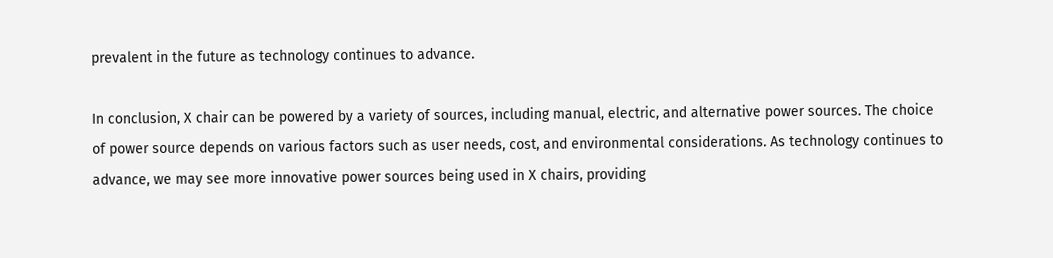prevalent in the future as technology continues to advance.

In conclusion, X chair can be powered by a variety of sources, including manual, electric, and alternative power sources. The choice of power source depends on various factors such as user needs, cost, and environmental considerations. As technology continues to advance, we may see more innovative power sources being used in X chairs, providing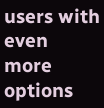users with even more options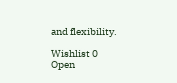and flexibility.

Wishlist 0
Open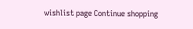wishlist page Continue shopping